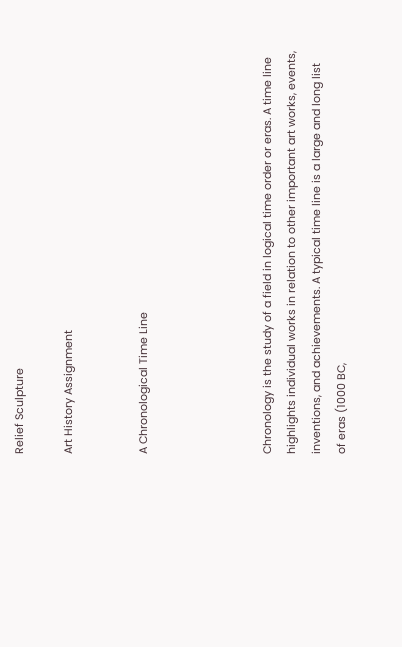Relief Sculpture

Art History Assignment


A Chronological Time Line




Chronology is the study of a field in logical time order or eras. A time line highlights individual works in relation to other important art works, events, inventions, and achievements. A typical time line is a large and long list of eras (1000 BC,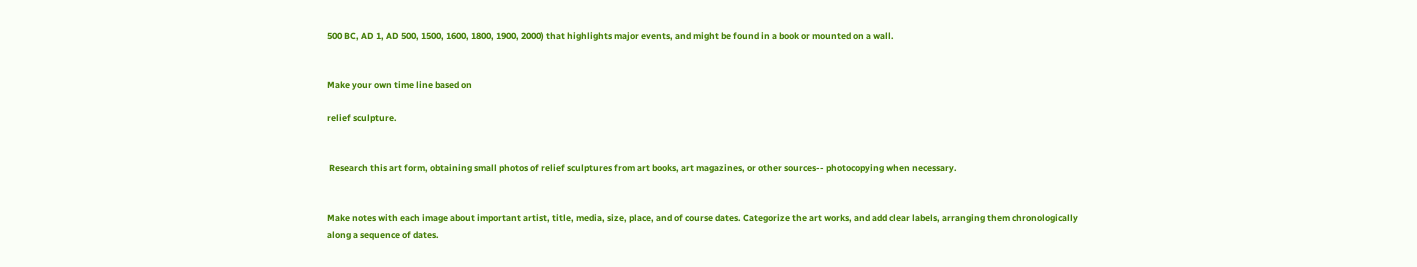500 BC, AD 1, AD 500, 1500, 1600, 1800, 1900, 2000) that highlights major events, and might be found in a book or mounted on a wall.


Make your own time line based on

relief sculpture.


 Research this art form, obtaining small photos of relief sculptures from art books, art magazines, or other sources-- photocopying when necessary.


Make notes with each image about important artist, title, media, size, place, and of course dates. Categorize the art works, and add clear labels, arranging them chronologically along a sequence of dates.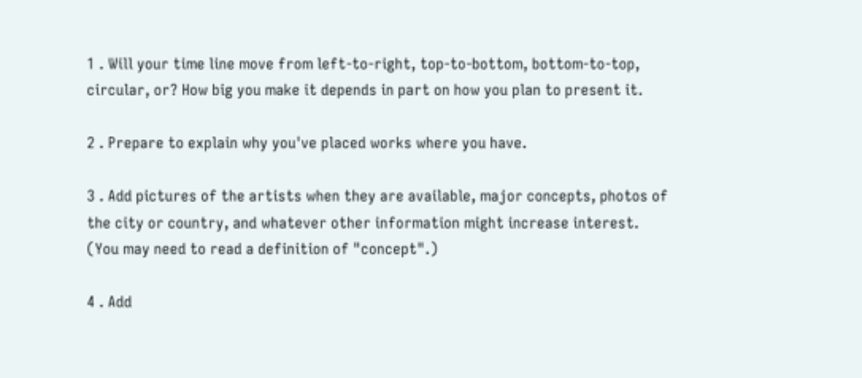1 . Will your time line move from left-to-right, top-to-bottom, bottom-to-top, circular, or? How big you make it depends in part on how you plan to present it.

2 . Prepare to explain why you've placed works where you have.

3 . Add pictures of the artists when they are available, major concepts, photos of the city or country, and whatever other information might increase interest.
(You may need to read a definition of "concept".)

4 . Add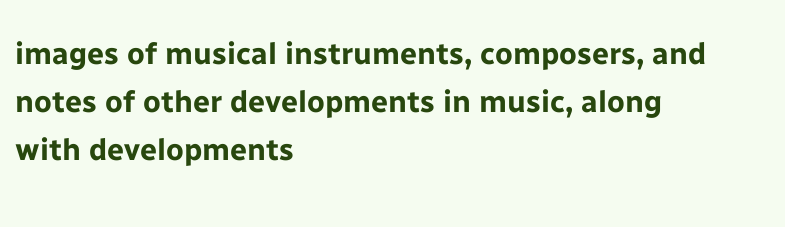images of musical instruments, composers, and notes of other developments in music, along with developments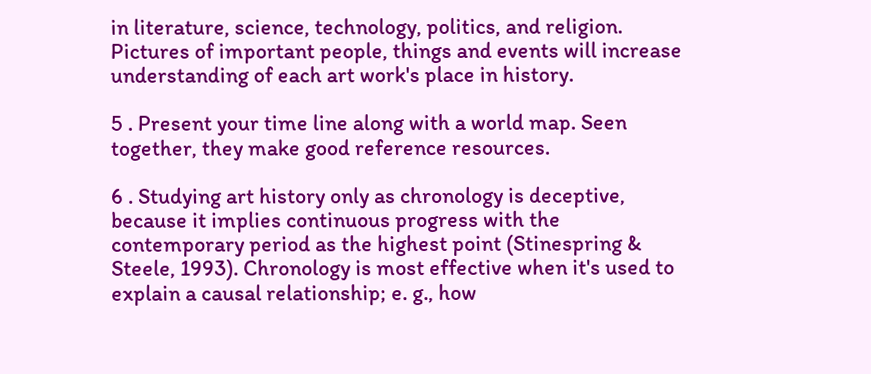in literature, science, technology, politics, and religion. Pictures of important people, things and events will increase understanding of each art work's place in history.

5 . Present your time line along with a world map. Seen together, they make good reference resources.

6 . Studying art history only as chronology is deceptive, because it implies continuous progress with the contemporary period as the highest point (Stinespring & Steele, 1993). Chronology is most effective when it's used to explain a causal relationship; e. g., how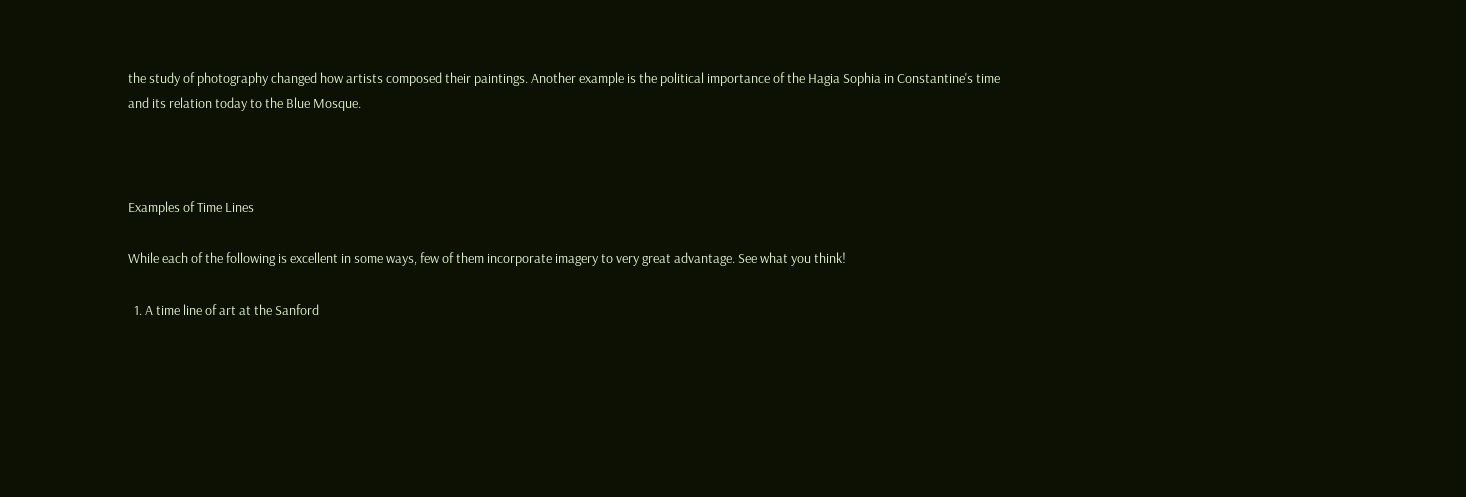the study of photography changed how artists composed their paintings. Another example is the political importance of the Hagia Sophia in Constantine's time and its relation today to the Blue Mosque.



Examples of Time Lines

While each of the following is excellent in some ways, few of them incorporate imagery to very great advantage. See what you think!

  1. A time line of art at the Sanford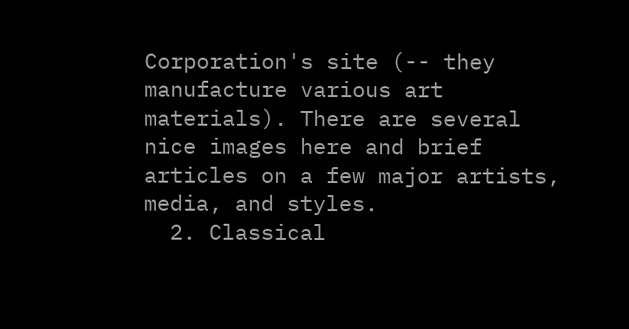Corporation's site (-- they manufacture various art materials). There are several nice images here and brief articles on a few major artists, media, and styles.
  2. Classical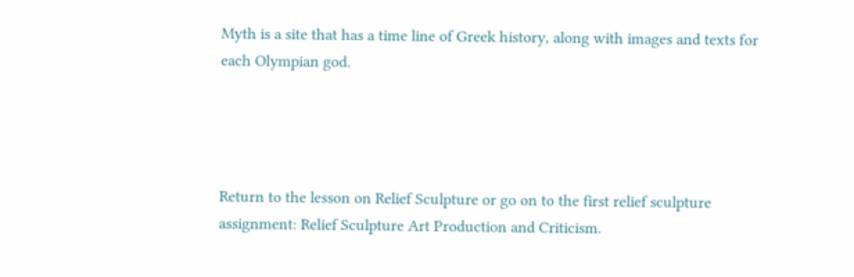Myth is a site that has a time line of Greek history, along with images and texts for each Olympian god.




Return to the lesson on Relief Sculpture or go on to the first relief sculpture assignment: Relief Sculpture Art Production and Criticism.